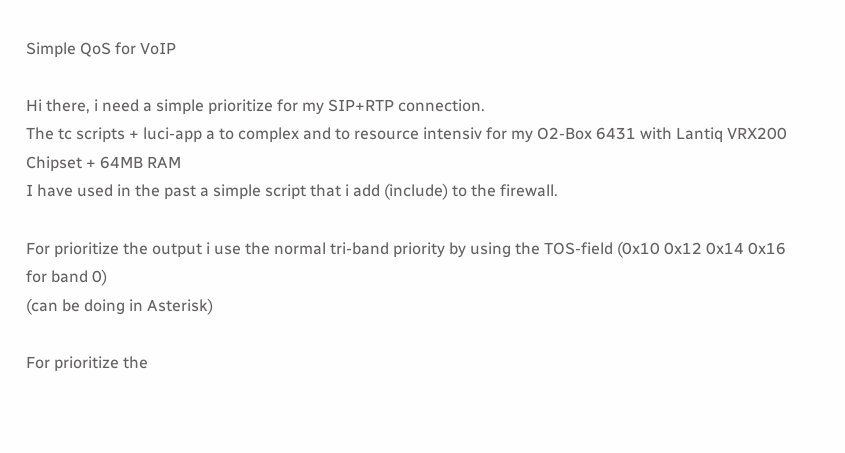Simple QoS for VoIP

Hi there, i need a simple prioritize for my SIP+RTP connection.
The tc scripts + luci-app a to complex and to resource intensiv for my O2-Box 6431 with Lantiq VRX200 Chipset + 64MB RAM
I have used in the past a simple script that i add (include) to the firewall.

For prioritize the output i use the normal tri-band priority by using the TOS-field (0x10 0x12 0x14 0x16 for band 0)
(can be doing in Asterisk)

For prioritize the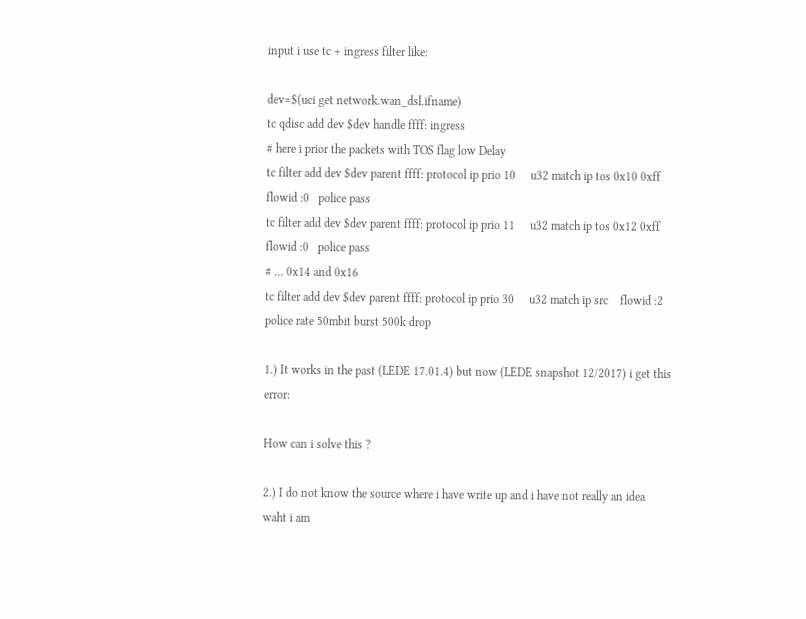input i use tc + ingress filter like:

dev=$(uci get network.wan_dsl.ifname)
tc qdisc add dev $dev handle ffff: ingress
# here i prior the packets with TOS flag low Delay
tc filter add dev $dev parent ffff: protocol ip prio 10     u32 match ip tos 0x10 0xff  flowid :0   police pass
tc filter add dev $dev parent ffff: protocol ip prio 11     u32 match ip tos 0x12 0xff  flowid :0   police pass
# ... 0x14 and 0x16
tc filter add dev $dev parent ffff: protocol ip prio 30     u32 match ip src    flowid :2   police rate 50mbit burst 500k drop

1.) It works in the past (LEDE 17.01.4) but now (LEDE snapshot 12/2017) i get this error:

How can i solve this ?

2.) I do not know the source where i have write up and i have not really an idea waht i am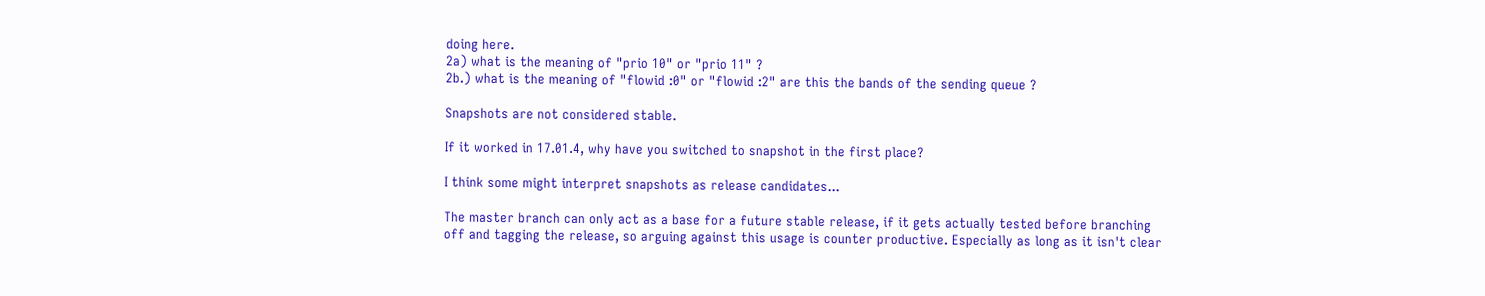doing here.
2a) what is the meaning of "prio 10" or "prio 11" ?
2b.) what is the meaning of "flowid :0" or "flowid :2" are this the bands of the sending queue ?

Snapshots are not considered stable.

If it worked in 17.01.4, why have you switched to snapshot in the first place?

I think some might interpret snapshots as release candidates...

The master branch can only act as a base for a future stable release, if it gets actually tested before branching off and tagging the release, so arguing against this usage is counter productive. Especially as long as it isn't clear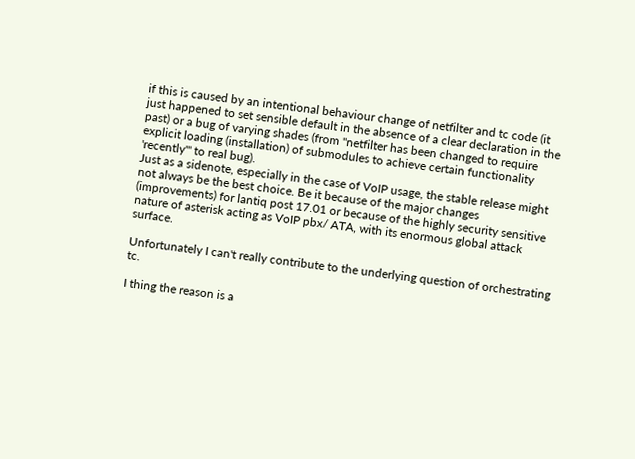if this is caused by an intentional behaviour change of netfilter and tc code (it just happened to set sensible default in the absence of a clear declaration in the past) or a bug of varying shades (from "netfilter has been changed to require explicit loading (installation) of submodules to achieve certain functionality 'recently'" to real bug).
Just as a sidenote, especially in the case of VoIP usage, the stable release might not always be the best choice. Be it because of the major changes (improvements) for lantiq post 17.01 or because of the highly security sensitive nature of asterisk acting as VoIP pbx/ ATA, with its enormous global attack surface.

Unfortunately I can't really contribute to the underlying question of orchestrating tc.

I thing the reason is a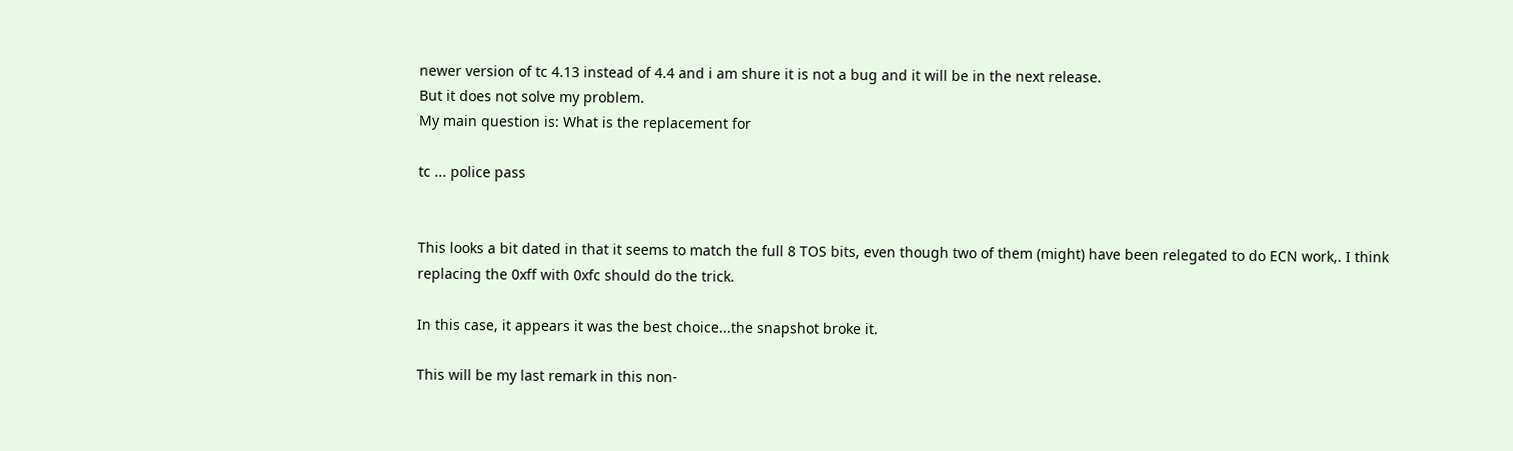newer version of tc 4.13 instead of 4.4 and i am shure it is not a bug and it will be in the next release.
But it does not solve my problem.
My main question is: What is the replacement for

tc ... police pass


This looks a bit dated in that it seems to match the full 8 TOS bits, even though two of them (might) have been relegated to do ECN work,. I think replacing the 0xff with 0xfc should do the trick.

In this case, it appears it was the best choice...the snapshot broke it.

This will be my last remark in this non-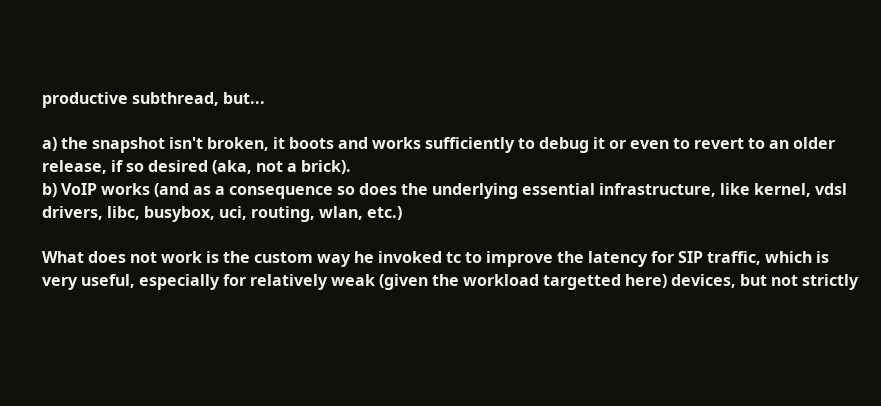productive subthread, but...

a) the snapshot isn't broken, it boots and works sufficiently to debug it or even to revert to an older release, if so desired (aka, not a brick).
b) VoIP works (and as a consequence so does the underlying essential infrastructure, like kernel, vdsl drivers, libc, busybox, uci, routing, wlan, etc.)

What does not work is the custom way he invoked tc to improve the latency for SIP traffic, which is very useful, especially for relatively weak (given the workload targetted here) devices, but not strictly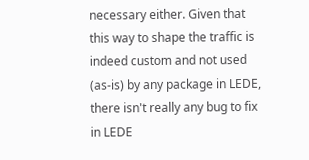necessary either. Given that this way to shape the traffic is indeed custom and not used (as-is) by any package in LEDE, there isn't really any bug to fix in LEDE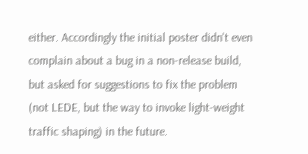either. Accordingly the initial poster didn't even complain about a bug in a non-release build, but asked for suggestions to fix the problem (not LEDE, but the way to invoke light-weight traffic shaping) in the future.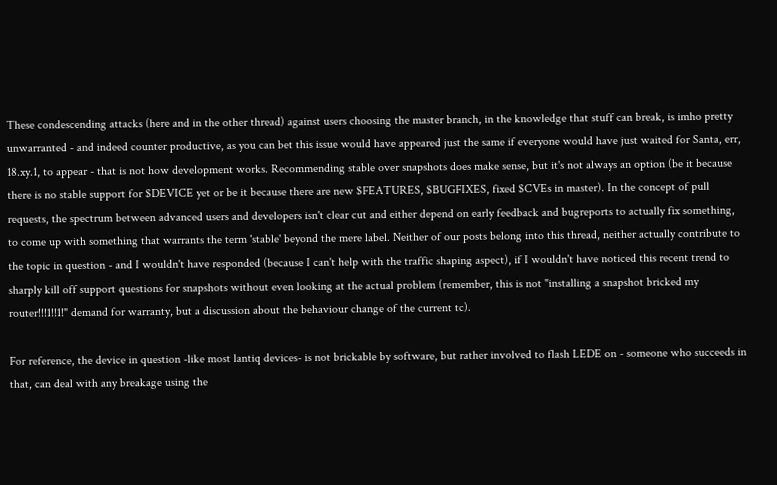These condescending attacks (here and in the other thread) against users choosing the master branch, in the knowledge that stuff can break, is imho pretty unwarranted - and indeed counter productive, as you can bet this issue would have appeared just the same if everyone would have just waited for Santa, err, 18.xy.1, to appear - that is not how development works. Recommending stable over snapshots does make sense, but it's not always an option (be it because there is no stable support for $DEVICE yet or be it because there are new $FEATURES, $BUGFIXES, fixed $CVEs in master). In the concept of pull requests, the spectrum between advanced users and developers isn't clear cut and either depend on early feedback and bugreports to actually fix something, to come up with something that warrants the term 'stable' beyond the mere label. Neither of our posts belong into this thread, neither actually contribute to the topic in question - and I wouldn't have responded (because I can't help with the traffic shaping aspect), if I wouldn't have noticed this recent trend to sharply kill off support questions for snapshots without even looking at the actual problem (remember, this is not "installing a snapshot bricked my router!!!1!!1!" demand for warranty, but a discussion about the behaviour change of the current tc).

For reference, the device in question -like most lantiq devices- is not brickable by software, but rather involved to flash LEDE on - someone who succeeds in that, can deal with any breakage using the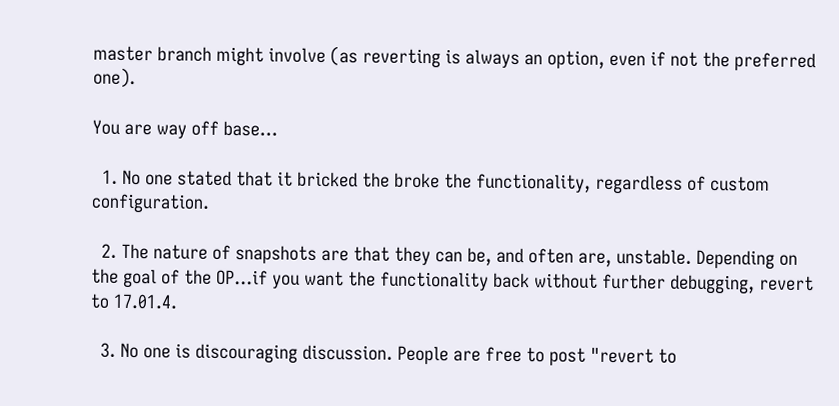master branch might involve (as reverting is always an option, even if not the preferred one).

You are way off base...

  1. No one stated that it bricked the broke the functionality, regardless of custom configuration.

  2. The nature of snapshots are that they can be, and often are, unstable. Depending on the goal of the OP...if you want the functionality back without further debugging, revert to 17.01.4.

  3. No one is discouraging discussion. People are free to post "revert to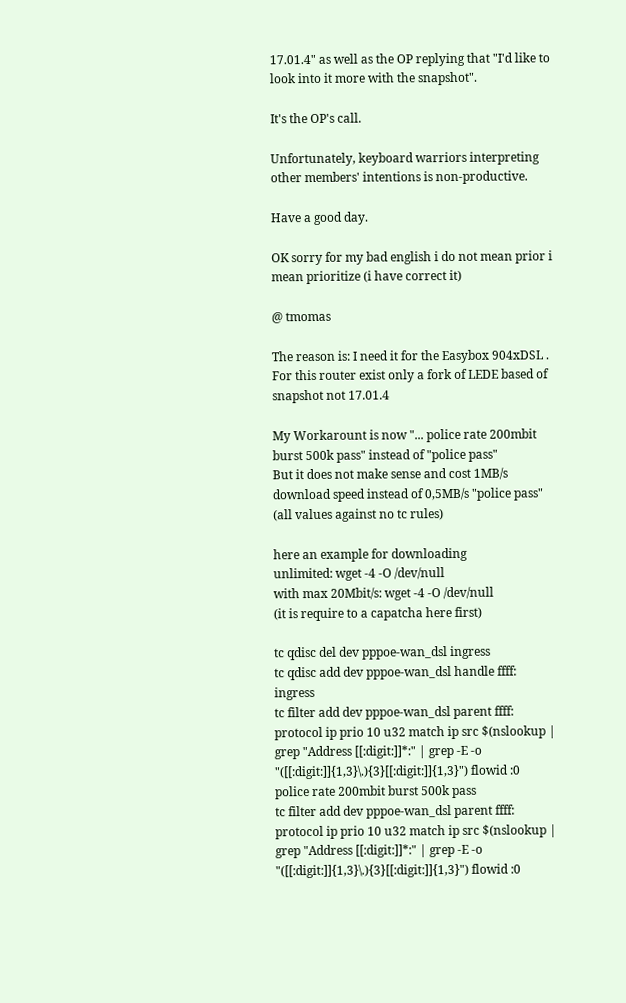17.01.4" as well as the OP replying that "I'd like to look into it more with the snapshot".

It's the OP's call.

Unfortunately, keyboard warriors interpreting other members' intentions is non-productive.

Have a good day.

OK sorry for my bad english i do not mean prior i mean prioritize (i have correct it)

@ tmomas

The reason is: I need it for the Easybox 904xDSL . For this router exist only a fork of LEDE based of snapshot not 17.01.4

My Workarount is now "... police rate 200mbit burst 500k pass" instead of "police pass"
But it does not make sense and cost 1MB/s download speed instead of 0,5MB/s "police pass" (all values against no tc rules)

here an example for downloading
unlimited: wget -4 -O /dev/null
with max 20Mbit/s: wget -4 -O /dev/null
(it is require to a capatcha here first)

tc qdisc del dev pppoe-wan_dsl ingress
tc qdisc add dev pppoe-wan_dsl handle ffff: ingress
tc filter add dev pppoe-wan_dsl parent ffff: protocol ip prio 10 u32 match ip src $(nslookup | grep "Address [[:digit:]]*:" | grep -E -o "([[:digit:]]{1,3}\.){3}[[:digit:]]{1,3}") flowid :0 police rate 200mbit burst 500k pass
tc filter add dev pppoe-wan_dsl parent ffff: protocol ip prio 10 u32 match ip src $(nslookup | grep "Address [[:digit:]]*:" | grep -E -o "([[:digit:]]{1,3}\.){3}[[:digit:]]{1,3}") flowid :0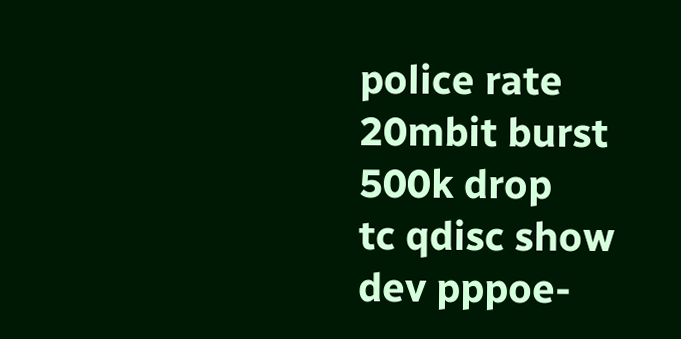police rate 20mbit burst 500k drop
tc qdisc show dev pppoe-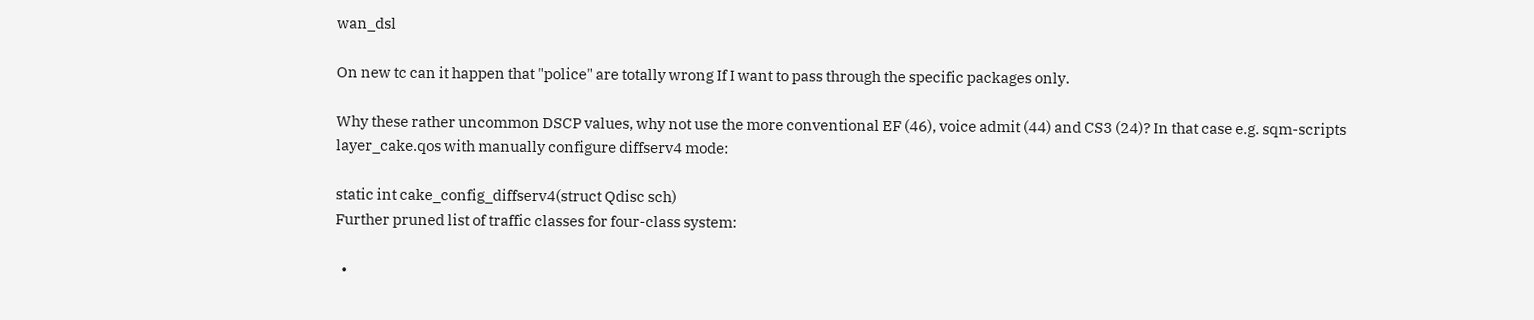wan_dsl

On new tc can it happen that "police" are totally wrong If I want to pass through the specific packages only.

Why these rather uncommon DSCP values, why not use the more conventional EF (46), voice admit (44) and CS3 (24)? In that case e.g. sqm-scripts layer_cake.qos with manually configure diffserv4 mode:

static int cake_config_diffserv4(struct Qdisc sch)
Further pruned list of traffic classes for four-class system:

  •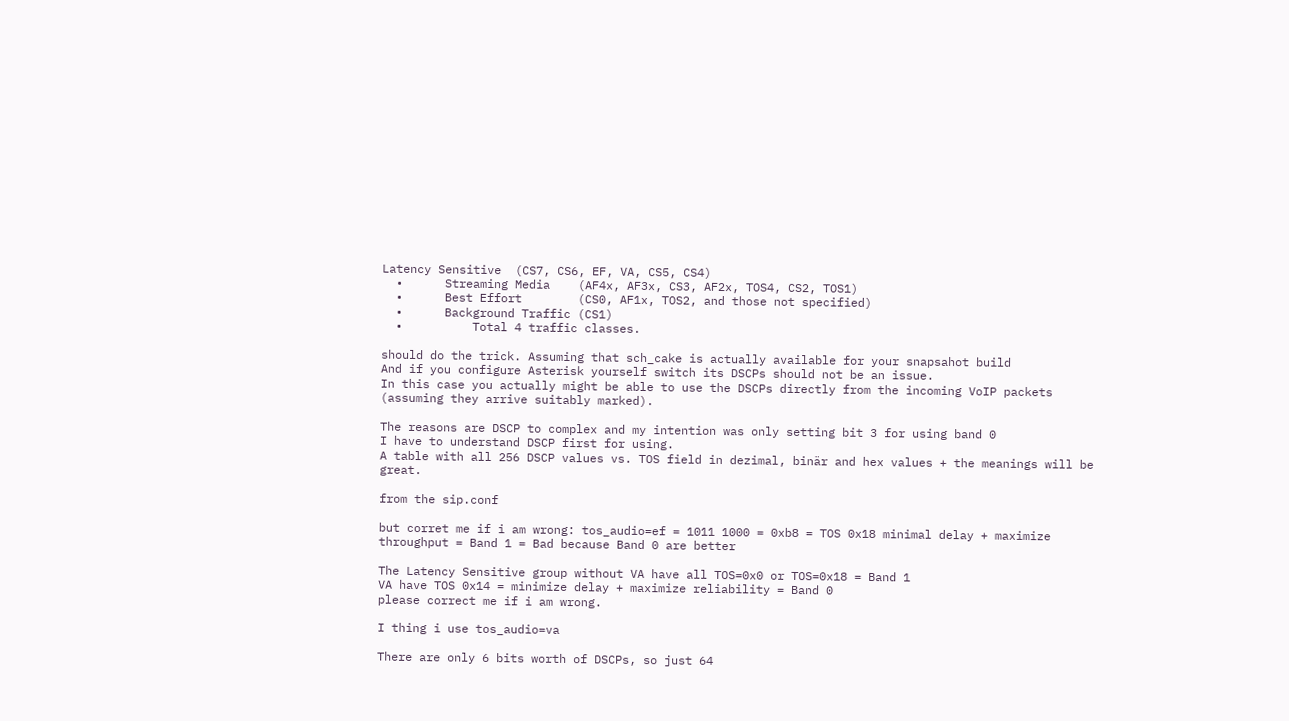Latency Sensitive  (CS7, CS6, EF, VA, CS5, CS4)
  •      Streaming Media    (AF4x, AF3x, CS3, AF2x, TOS4, CS2, TOS1)
  •      Best Effort        (CS0, AF1x, TOS2, and those not specified)
  •      Background Traffic (CS1)
  •          Total 4 traffic classes.

should do the trick. Assuming that sch_cake is actually available for your snapsahot build
And if you configure Asterisk yourself switch its DSCPs should not be an issue.
In this case you actually might be able to use the DSCPs directly from the incoming VoIP packets (assuming they arrive suitably marked).

The reasons are DSCP to complex and my intention was only setting bit 3 for using band 0
I have to understand DSCP first for using.
A table with all 256 DSCP values vs. TOS field in dezimal, binär and hex values + the meanings will be great.

from the sip.conf

but corret me if i am wrong: tos_audio=ef = 1011 1000 = 0xb8 = TOS 0x18 minimal delay + maximize throughput = Band 1 = Bad because Band 0 are better

The Latency Sensitive group without VA have all TOS=0x0 or TOS=0x18 = Band 1
VA have TOS 0x14 = minimize delay + maximize reliability = Band 0
please correct me if i am wrong.

I thing i use tos_audio=va

There are only 6 bits worth of DSCPs, so just 64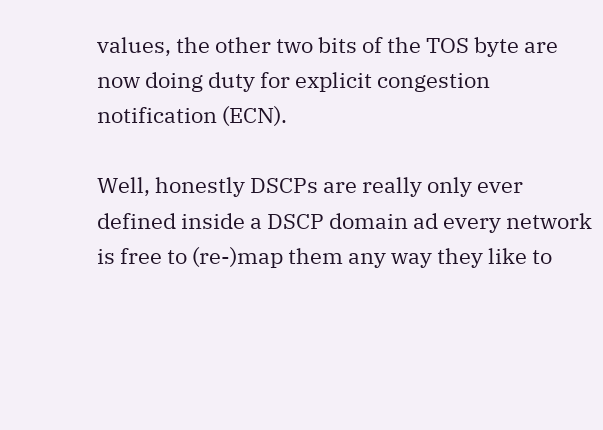values, the other two bits of the TOS byte are now doing duty for explicit congestion notification (ECN).

Well, honestly DSCPs are really only ever defined inside a DSCP domain ad every network is free to (re-)map them any way they like to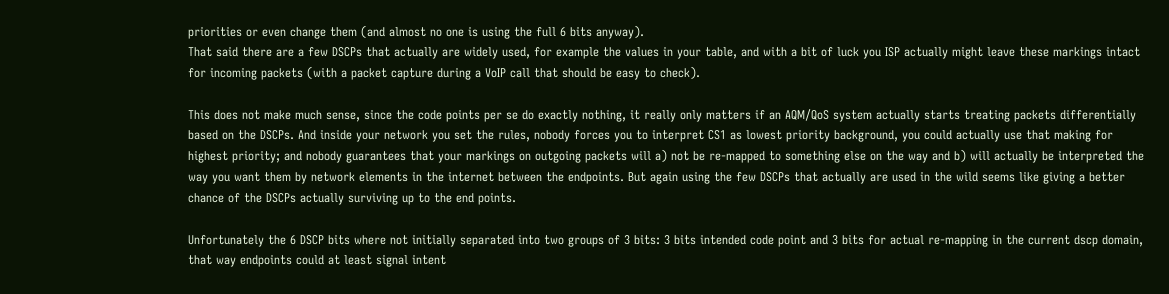priorities or even change them (and almost no one is using the full 6 bits anyway).
That said there are a few DSCPs that actually are widely used, for example the values in your table, and with a bit of luck you ISP actually might leave these markings intact for incoming packets (with a packet capture during a VoIP call that should be easy to check).

This does not make much sense, since the code points per se do exactly nothing, it really only matters if an AQM/QoS system actually starts treating packets differentially based on the DSCPs. And inside your network you set the rules, nobody forces you to interpret CS1 as lowest priority background, you could actually use that making for highest priority; and nobody guarantees that your markings on outgoing packets will a) not be re-mapped to something else on the way and b) will actually be interpreted the way you want them by network elements in the internet between the endpoints. But again using the few DSCPs that actually are used in the wild seems like giving a better chance of the DSCPs actually surviving up to the end points.

Unfortunately the 6 DSCP bits where not initially separated into two groups of 3 bits: 3 bits intended code point and 3 bits for actual re-mapping in the current dscp domain, that way endpoints could at least signal intent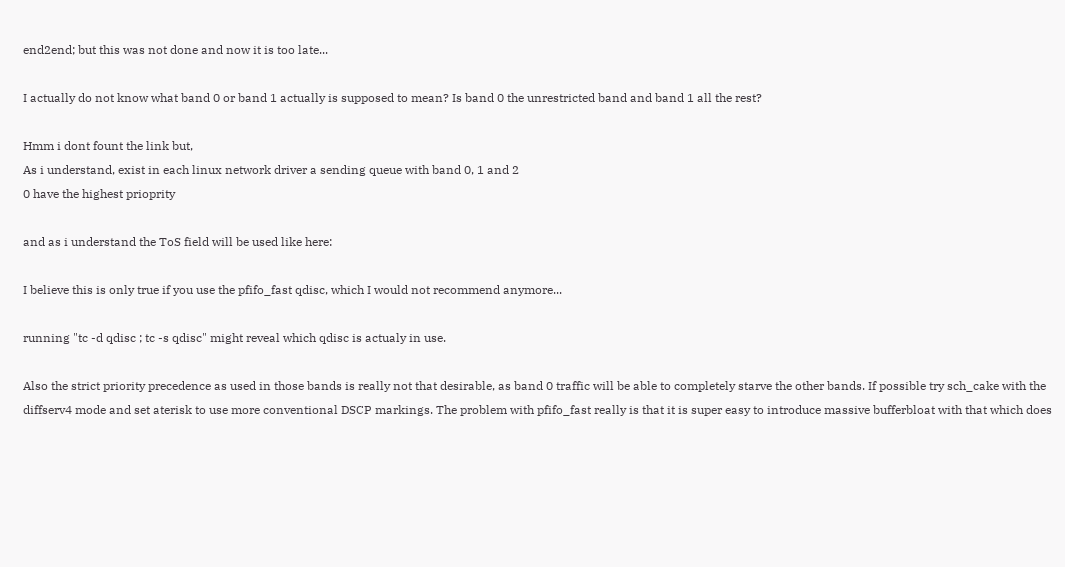end2end; but this was not done and now it is too late...

I actually do not know what band 0 or band 1 actually is supposed to mean? Is band 0 the unrestricted band and band 1 all the rest?

Hmm i dont fount the link but,
As i understand, exist in each linux network driver a sending queue with band 0, 1 and 2
0 have the highest prioprity

and as i understand the ToS field will be used like here:

I believe this is only true if you use the pfifo_fast qdisc, which I would not recommend anymore...

running "tc -d qdisc ; tc -s qdisc" might reveal which qdisc is actualy in use.

Also the strict priority precedence as used in those bands is really not that desirable, as band 0 traffic will be able to completely starve the other bands. If possible try sch_cake with the diffserv4 mode and set aterisk to use more conventional DSCP markings. The problem with pfifo_fast really is that it is super easy to introduce massive bufferbloat with that which does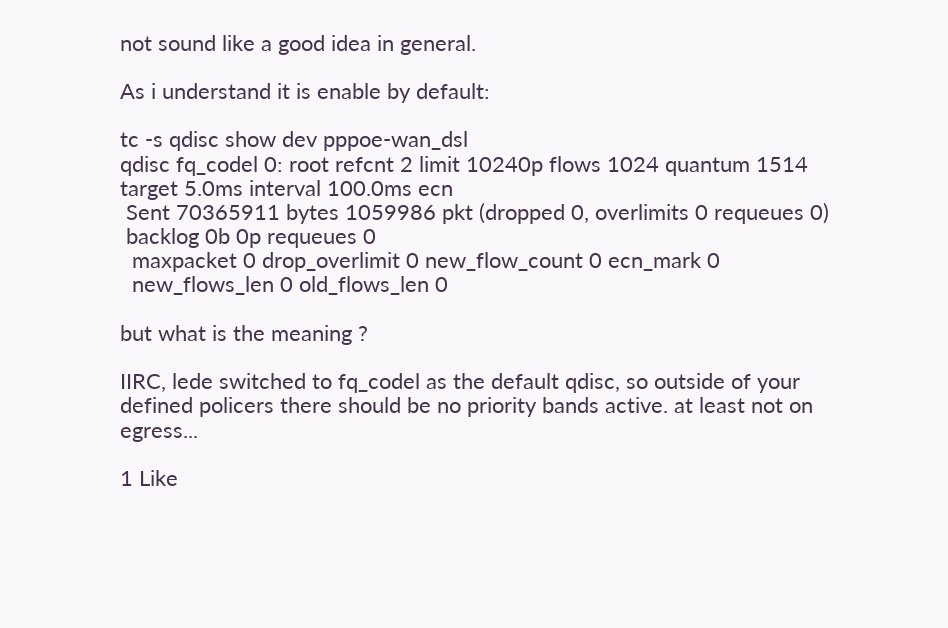not sound like a good idea in general.

As i understand it is enable by default:

tc -s qdisc show dev pppoe-wan_dsl
qdisc fq_codel 0: root refcnt 2 limit 10240p flows 1024 quantum 1514 target 5.0ms interval 100.0ms ecn
 Sent 70365911 bytes 1059986 pkt (dropped 0, overlimits 0 requeues 0)
 backlog 0b 0p requeues 0
  maxpacket 0 drop_overlimit 0 new_flow_count 0 ecn_mark 0
  new_flows_len 0 old_flows_len 0

but what is the meaning ?

IIRC, lede switched to fq_codel as the default qdisc, so outside of your defined policers there should be no priority bands active. at least not on egress...

1 Like